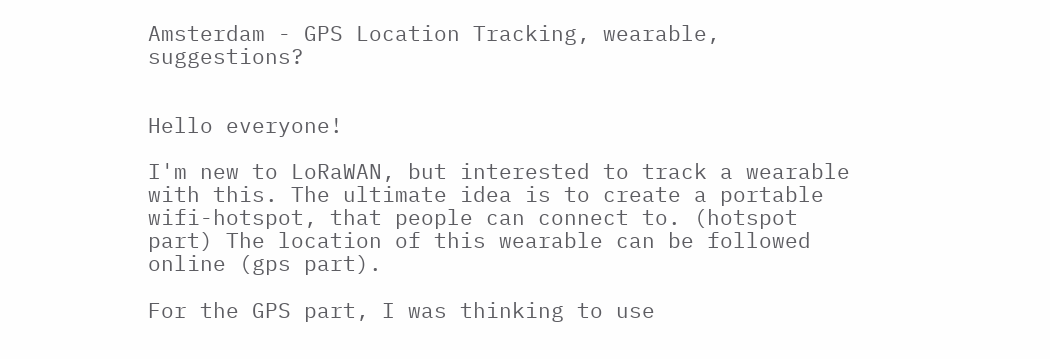Amsterdam - GPS Location Tracking, wearable, suggestions?


Hello everyone!

I'm new to LoRaWAN, but interested to track a wearable with this. The ultimate idea is to create a portable wifi-hotspot, that people can connect to. (hotspot part) The location of this wearable can be followed online (gps part).

For the GPS part, I was thinking to use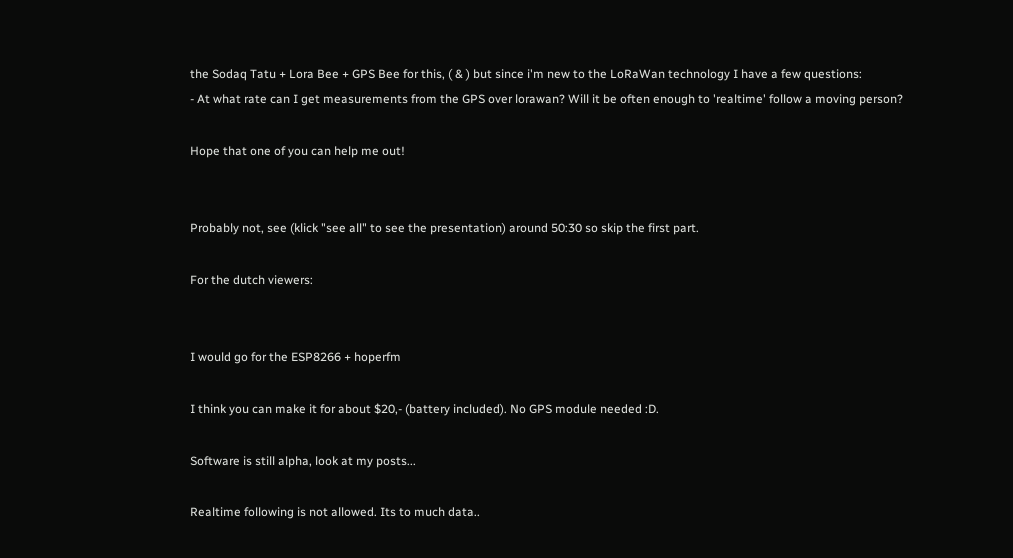the Sodaq Tatu + Lora Bee + GPS Bee for this, ( & ) but since i'm new to the LoRaWan technology I have a few questions:
- At what rate can I get measurements from the GPS over lorawan? Will it be often enough to 'realtime' follow a moving person?

Hope that one of you can help me out!


Probably not, see (klick "see all" to see the presentation) around 50:30 so skip the first part.

For the dutch viewers:


I would go for the ESP8266 + hoperfm

I think you can make it for about $20,- (battery included). No GPS module needed :D.

Software is still alpha, look at my posts...

Realtime following is not allowed. Its to much data..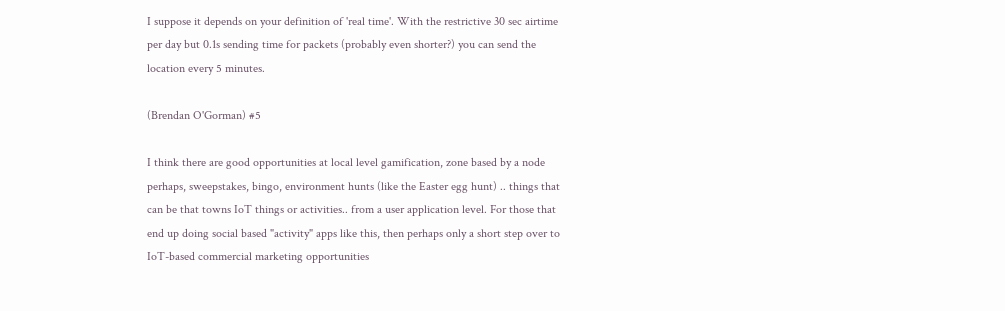I suppose it depends on your definition of 'real time'. With the restrictive 30 sec airtime per day but 0.1s sending time for packets (probably even shorter?) you can send the location every 5 minutes.

(Brendan O'Gorman) #5

I think there are good opportunities at local level gamification, zone based by a node perhaps, sweepstakes, bingo, environment hunts (like the Easter egg hunt) .. things that can be that towns IoT things or activities.. from a user application level. For those that end up doing social based "activity" apps like this, then perhaps only a short step over to IoT-based commercial marketing opportunities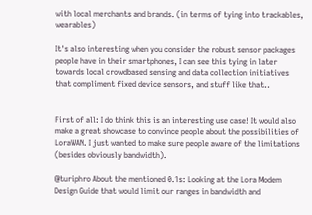with local merchants and brands. (in terms of tying into trackables, wearables)

It's also interesting when you consider the robust sensor packages people have in their smartphones, I can see this tying in later towards local crowdbased sensing and data collection initiatives that compliment fixed device sensors, and stuff like that..


First of all: I do think this is an interesting use case! It would also make a great showcase to convince people about the possibilities of LoraWAN. I just wanted to make sure people aware of the limitations (besides obviously bandwidth).

@turiphro About the mentioned 0.1s: Looking at the Lora Modem Design Guide that would limit our ranges in bandwidth and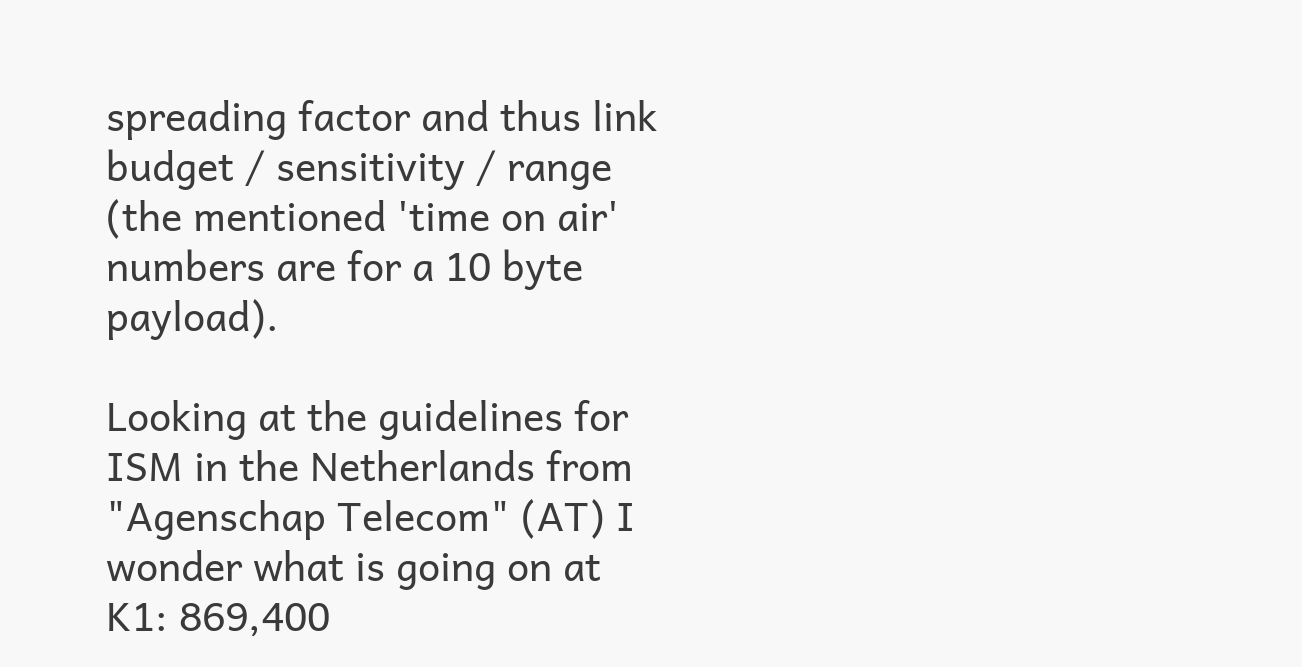spreading factor and thus link budget / sensitivity / range (the mentioned 'time on air' numbers are for a 10 byte payload).

Looking at the guidelines for ISM in the Netherlands from "Agenschap Telecom" (AT) I wonder what is going on at K1: 869,400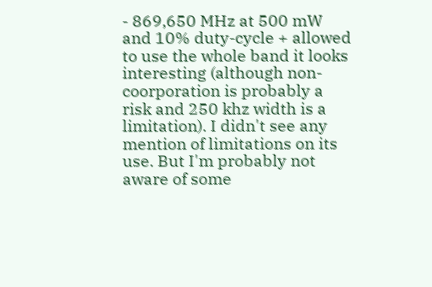- 869,650 MHz at 500 mW and 10% duty-cycle + allowed to use the whole band it looks interesting (although non-coorporation is probably a risk and 250 khz width is a limitation). I didn't see any mention of limitations on its use. But I'm probably not aware of some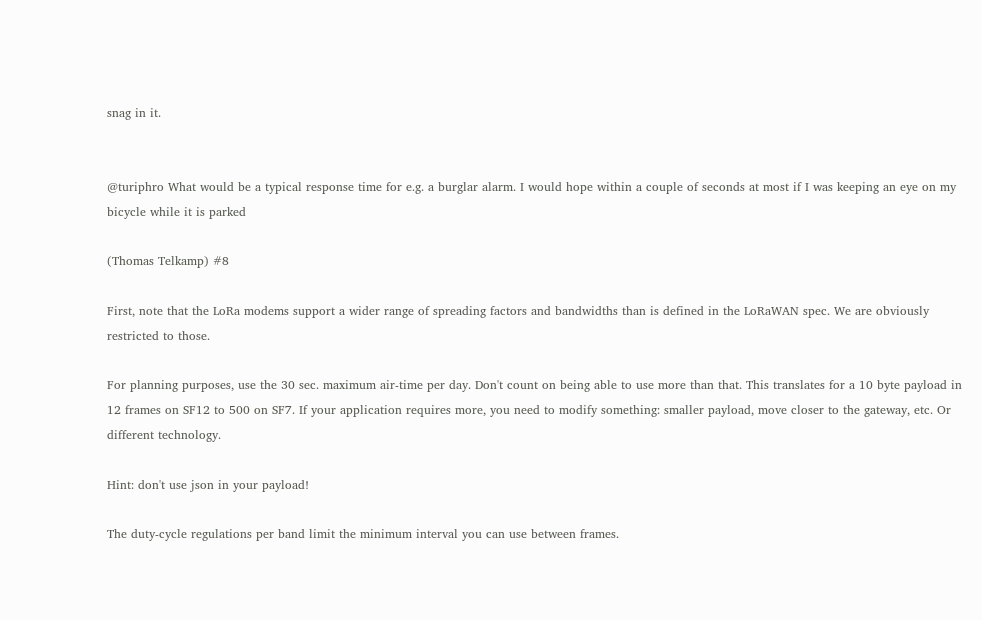snag in it.


@turiphro What would be a typical response time for e.g. a burglar alarm. I would hope within a couple of seconds at most if I was keeping an eye on my bicycle while it is parked

(Thomas Telkamp) #8

First, note that the LoRa modems support a wider range of spreading factors and bandwidths than is defined in the LoRaWAN spec. We are obviously restricted to those.

For planning purposes, use the 30 sec. maximum air-time per day. Don't count on being able to use more than that. This translates for a 10 byte payload in 12 frames on SF12 to 500 on SF7. If your application requires more, you need to modify something: smaller payload, move closer to the gateway, etc. Or different technology.

Hint: don't use json in your payload!

The duty-cycle regulations per band limit the minimum interval you can use between frames.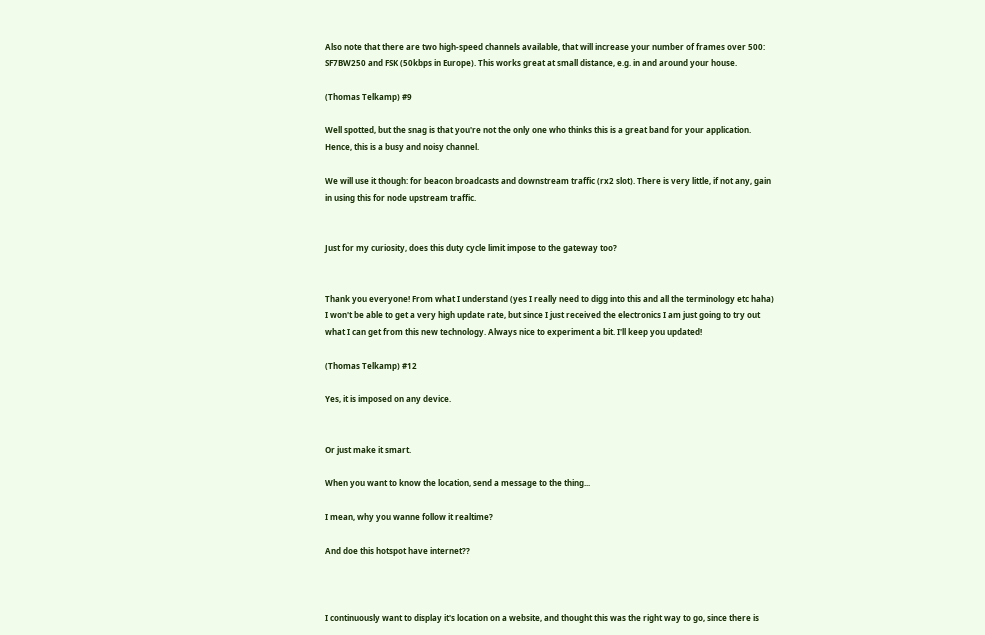Also note that there are two high-speed channels available, that will increase your number of frames over 500: SF7BW250 and FSK (50kbps in Europe). This works great at small distance, e.g. in and around your house.

(Thomas Telkamp) #9

Well spotted, but the snag is that you're not the only one who thinks this is a great band for your application. Hence, this is a busy and noisy channel.

We will use it though: for beacon broadcasts and downstream traffic (rx2 slot). There is very little, if not any, gain in using this for node upstream traffic.


Just for my curiosity, does this duty cycle limit impose to the gateway too?


Thank you everyone! From what I understand (yes I really need to digg into this and all the terminology etc haha) I won't be able to get a very high update rate, but since I just received the electronics I am just going to try out what I can get from this new technology. Always nice to experiment a bit. I'll keep you updated!

(Thomas Telkamp) #12

Yes, it is imposed on any device.


Or just make it smart.

When you want to know the location, send a message to the thing...

I mean, why you wanne follow it realtime?

And doe this hotspot have internet??



I continuously want to display it's location on a website, and thought this was the right way to go, since there is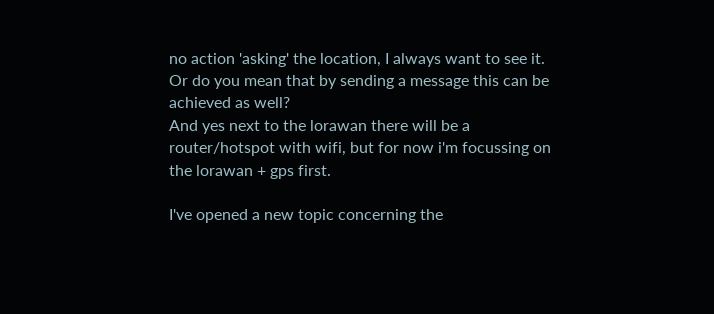no action 'asking' the location, I always want to see it. Or do you mean that by sending a message this can be achieved as well?
And yes next to the lorawan there will be a router/hotspot with wifi, but for now i'm focussing on the lorawan + gps first.

I've opened a new topic concerning the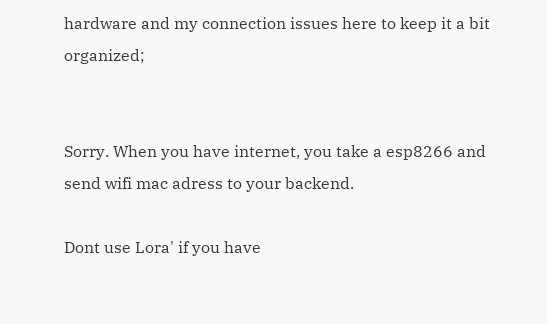hardware and my connection issues here to keep it a bit organized;


Sorry. When you have internet, you take a esp8266 and send wifi mac adress to your backend.

Dont use Lora' if you have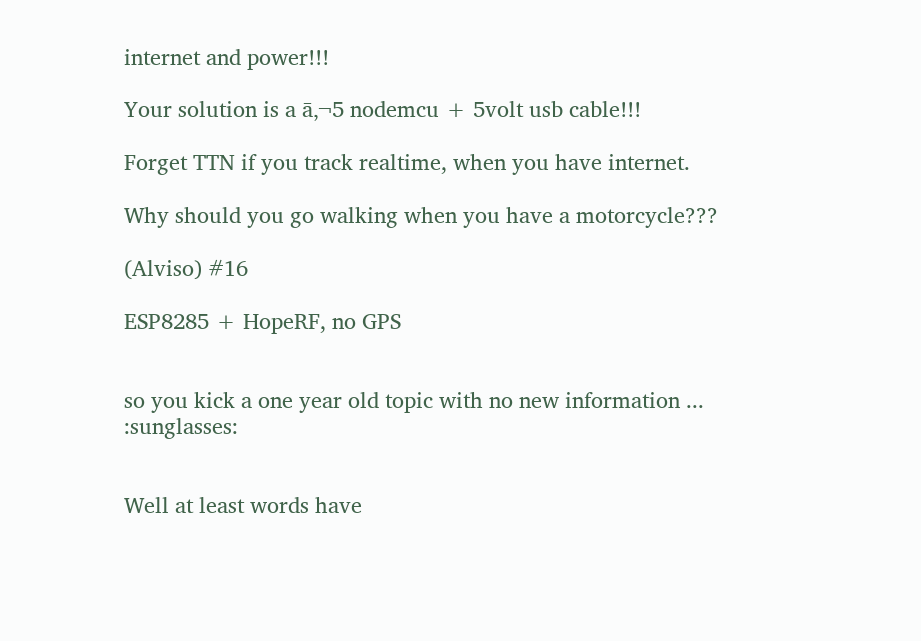internet and power!!!

Your solution is a ā‚¬5 nodemcu + 5volt usb cable!!!

Forget TTN if you track realtime, when you have internet.

Why should you go walking when you have a motorcycle???

(Alviso) #16

ESP8285 + HopeRF, no GPS


so you kick a one year old topic with no new information ... :sunglasses:


Well at least words have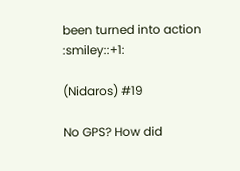been turned into action :smiley::+1:

(Nidaros) #19

No GPS? How did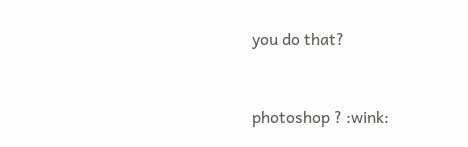you do that?


photoshop ? :wink: